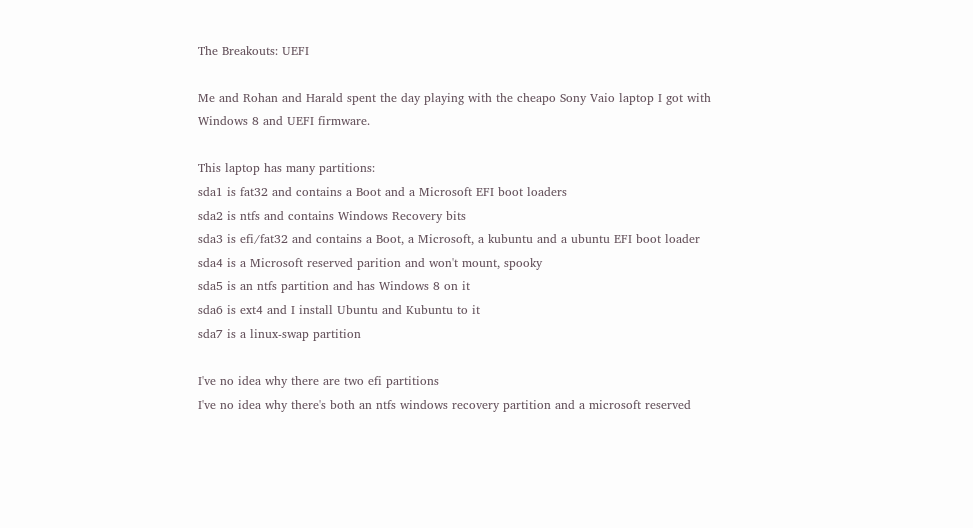The Breakouts: UEFI

Me and Rohan and Harald spent the day playing with the cheapo Sony Vaio laptop I got with Windows 8 and UEFI firmware.

This laptop has many partitions:
sda1 is fat32 and contains a Boot and a Microsoft EFI boot loaders
sda2 is ntfs and contains Windows Recovery bits
sda3 is efi/fat32 and contains a Boot, a Microsoft, a kubuntu and a ubuntu EFI boot loader
sda4 is a Microsoft reserved parition and won't mount, spooky
sda5 is an ntfs partition and has Windows 8 on it
sda6 is ext4 and I install Ubuntu and Kubuntu to it
sda7 is a linux-swap partition

I've no idea why there are two efi partitions
I've no idea why there's both an ntfs windows recovery partition and a microsoft reserved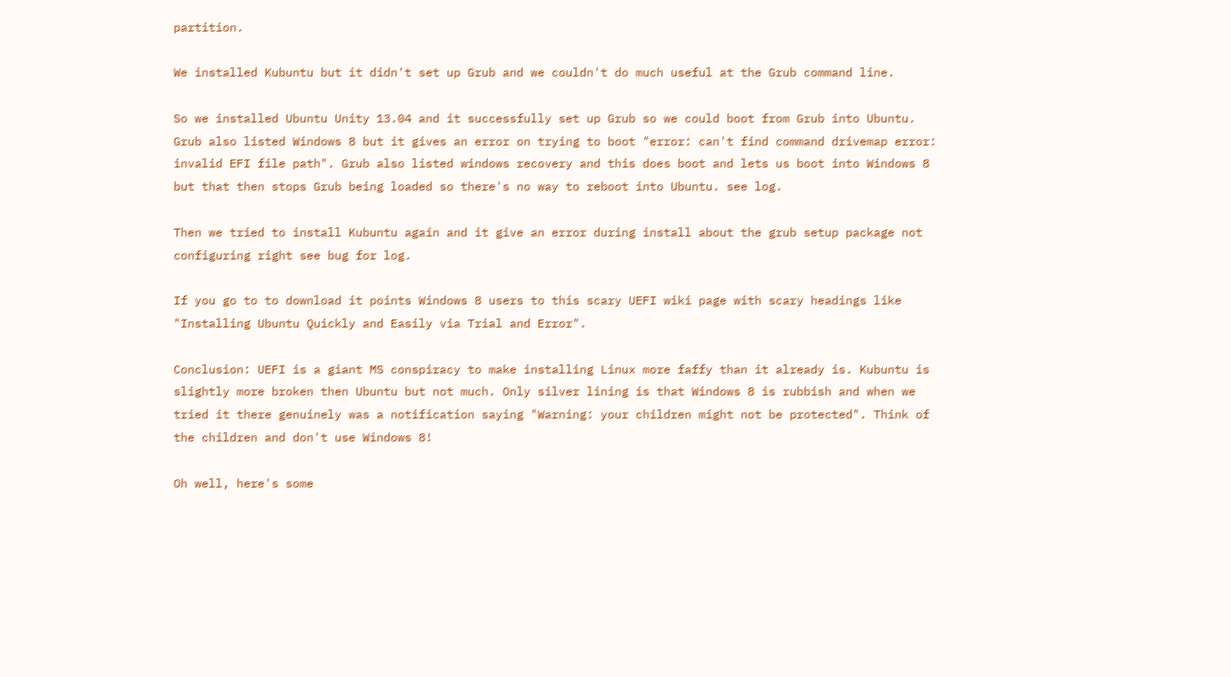partition.

We installed Kubuntu but it didn't set up Grub and we couldn't do much useful at the Grub command line.

So we installed Ubuntu Unity 13.04 and it successfully set up Grub so we could boot from Grub into Ubuntu. Grub also listed Windows 8 but it gives an error on trying to boot "error: can't find command drivemap error: invalid EFI file path". Grub also listed windows recovery and this does boot and lets us boot into Windows 8 but that then stops Grub being loaded so there's no way to reboot into Ubuntu. see log.

Then we tried to install Kubuntu again and it give an error during install about the grub setup package not configuring right see bug for log.

If you go to to download it points Windows 8 users to this scary UEFI wiki page with scary headings like "Installing Ubuntu Quickly and Easily via Trial and Error".

Conclusion: UEFI is a giant MS conspiracy to make installing Linux more faffy than it already is. Kubuntu is slightly more broken then Ubuntu but not much. Only silver lining is that Windows 8 is rubbish and when we tried it there genuinely was a notification saying "Warning: your children might not be protected". Think of the children and don't use Windows 8!

Oh well, here's some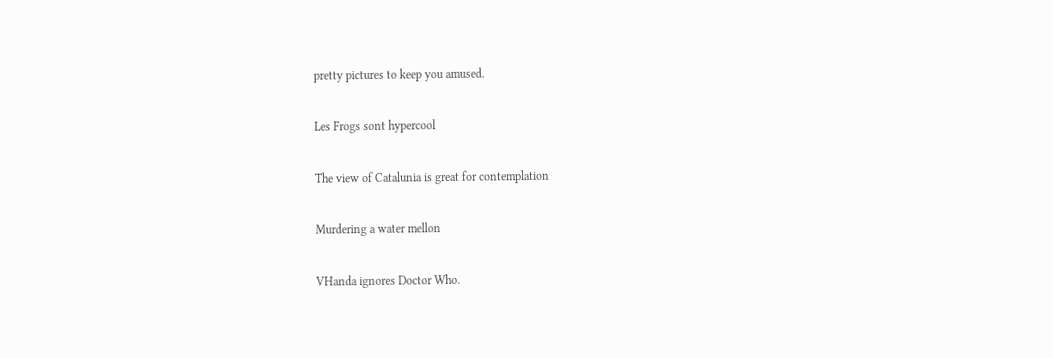pretty pictures to keep you amused.

Les Frogs sont hypercool

The view of Catalunia is great for contemplation

Murdering a water mellon

VHanda ignores Doctor Who.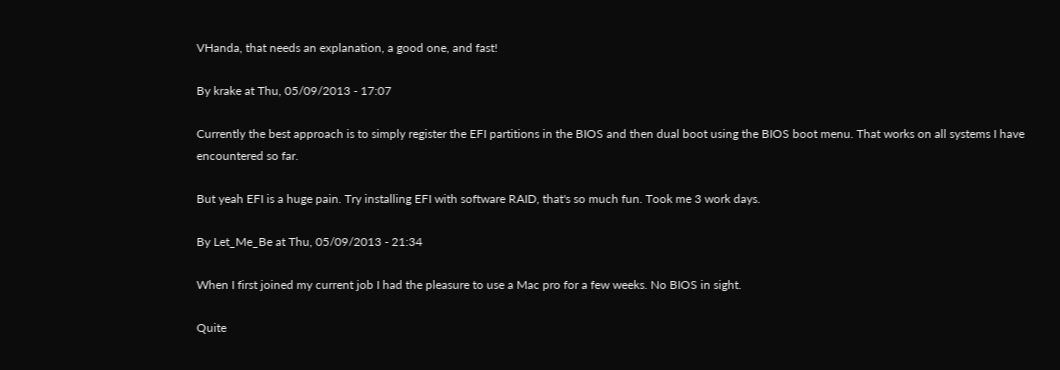VHanda, that needs an explanation, a good one, and fast!

By krake at Thu, 05/09/2013 - 17:07

Currently the best approach is to simply register the EFI partitions in the BIOS and then dual boot using the BIOS boot menu. That works on all systems I have encountered so far.

But yeah EFI is a huge pain. Try installing EFI with software RAID, that's so much fun. Took me 3 work days.

By Let_Me_Be at Thu, 05/09/2013 - 21:34

When I first joined my current job I had the pleasure to use a Mac pro for a few weeks. No BIOS in sight.

Quite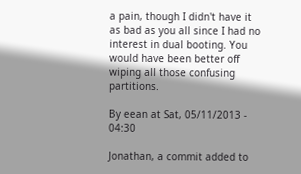a pain, though I didn't have it as bad as you all since I had no interest in dual booting. You would have been better off wiping all those confusing partitions.

By eean at Sat, 05/11/2013 - 04:30

Jonathan, a commit added to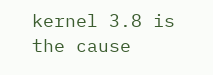kernel 3.8 is the cause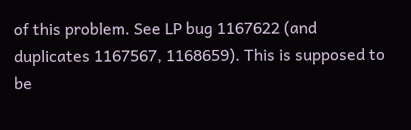of this problem. See LP bug 1167622 (and duplicates 1167567, 1168659). This is supposed to be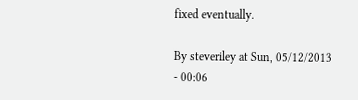fixed eventually.

By steveriley at Sun, 05/12/2013 - 00:06